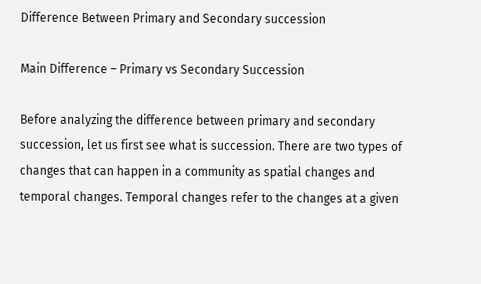Difference Between Primary and Secondary succession

Main Difference – Primary vs Secondary Succession

Before analyzing the difference between primary and secondary succession, let us first see what is succession. There are two types of changes that can happen in a community as spatial changes and temporal changes. Temporal changes refer to the changes at a given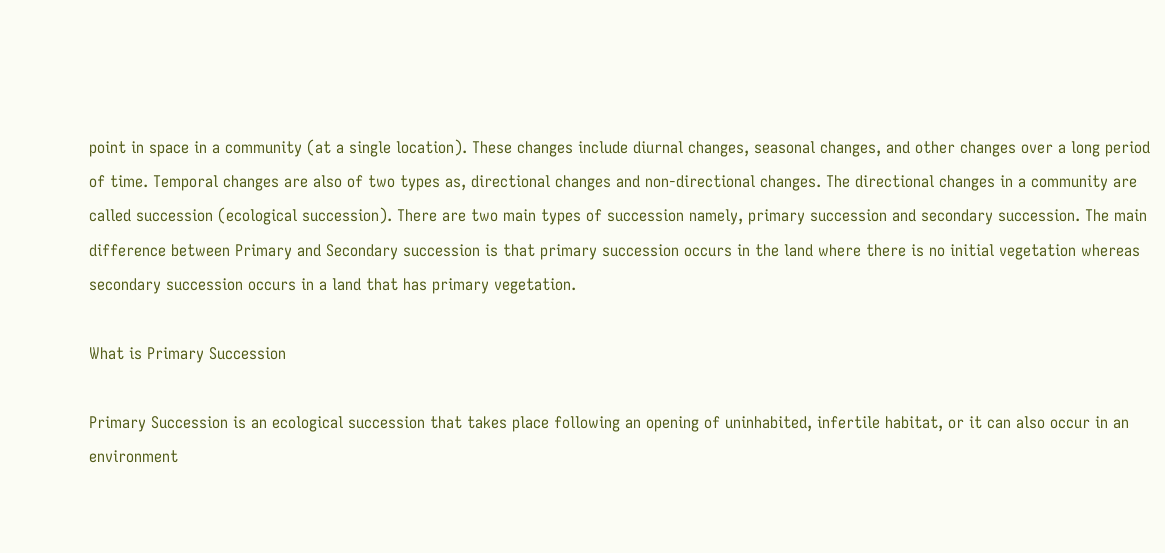point in space in a community (at a single location). These changes include diurnal changes, seasonal changes, and other changes over a long period of time. Temporal changes are also of two types as, directional changes and non-directional changes. The directional changes in a community are called succession (ecological succession). There are two main types of succession namely, primary succession and secondary succession. The main difference between Primary and Secondary succession is that primary succession occurs in the land where there is no initial vegetation whereas secondary succession occurs in a land that has primary vegetation.

What is Primary Succession

Primary Succession is an ecological succession that takes place following an opening of uninhabited, infertile habitat, or it can also occur in an environment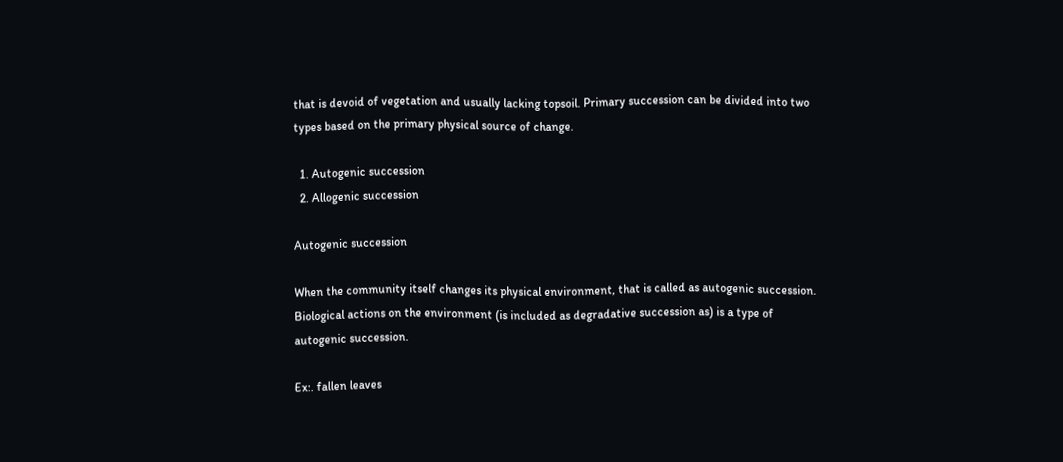that is devoid of vegetation and usually lacking topsoil. Primary succession can be divided into two types based on the primary physical source of change.

  1. Autogenic succession
  2. Allogenic succession

Autogenic succession

When the community itself changes its physical environment, that is called as autogenic succession. Biological actions on the environment (is included as degradative succession as) is a type of autogenic succession.

Ex:. fallen leaves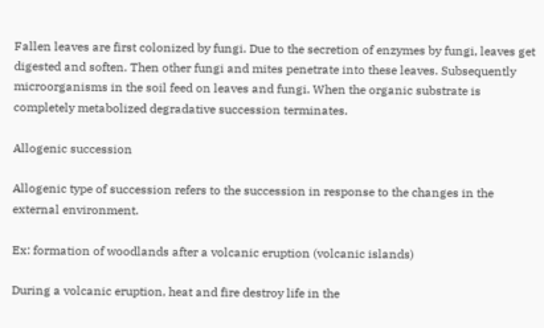Fallen leaves are first colonized by fungi. Due to the secretion of enzymes by fungi, leaves get digested and soften. Then other fungi and mites penetrate into these leaves. Subsequently microorganisms in the soil feed on leaves and fungi. When the organic substrate is completely metabolized degradative succession terminates.

Allogenic succession

Allogenic type of succession refers to the succession in response to the changes in the external environment.

Ex: formation of woodlands after a volcanic eruption (volcanic islands)

During a volcanic eruption, heat and fire destroy life in the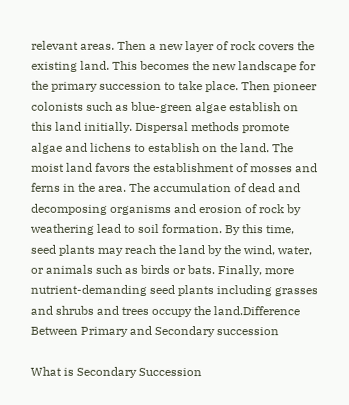relevant areas. Then a new layer of rock covers the existing land. This becomes the new landscape for the primary succession to take place. Then pioneer colonists such as blue-green algae establish on this land initially. Dispersal methods promote algae and lichens to establish on the land. The moist land favors the establishment of mosses and ferns in the area. The accumulation of dead and decomposing organisms and erosion of rock by weathering lead to soil formation. By this time, seed plants may reach the land by the wind, water, or animals such as birds or bats. Finally, more nutrient-demanding seed plants including grasses and shrubs and trees occupy the land.Difference Between Primary and Secondary succession

What is Secondary Succession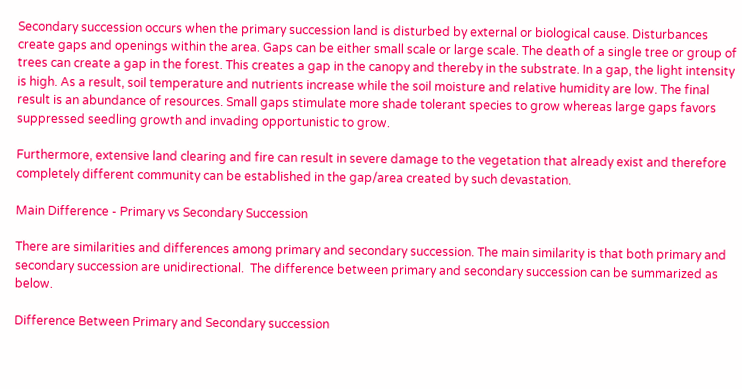Secondary succession occurs when the primary succession land is disturbed by external or biological cause. Disturbances create gaps and openings within the area. Gaps can be either small scale or large scale. The death of a single tree or group of trees can create a gap in the forest. This creates a gap in the canopy and thereby in the substrate. In a gap, the light intensity is high. As a result, soil temperature and nutrients increase while the soil moisture and relative humidity are low. The final result is an abundance of resources. Small gaps stimulate more shade tolerant species to grow whereas large gaps favors suppressed seedling growth and invading opportunistic to grow.

Furthermore, extensive land clearing and fire can result in severe damage to the vegetation that already exist and therefore completely different community can be established in the gap/area created by such devastation.

Main Difference - Primary vs Secondary Succession

There are similarities and differences among primary and secondary succession. The main similarity is that both primary and secondary succession are unidirectional.  The difference between primary and secondary succession can be summarized as below.

Difference Between Primary and Secondary succession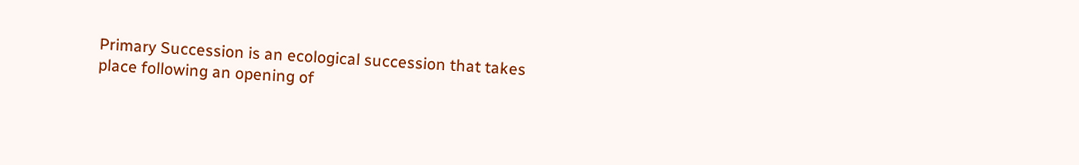Primary Succession is an ecological succession that takes place following an opening of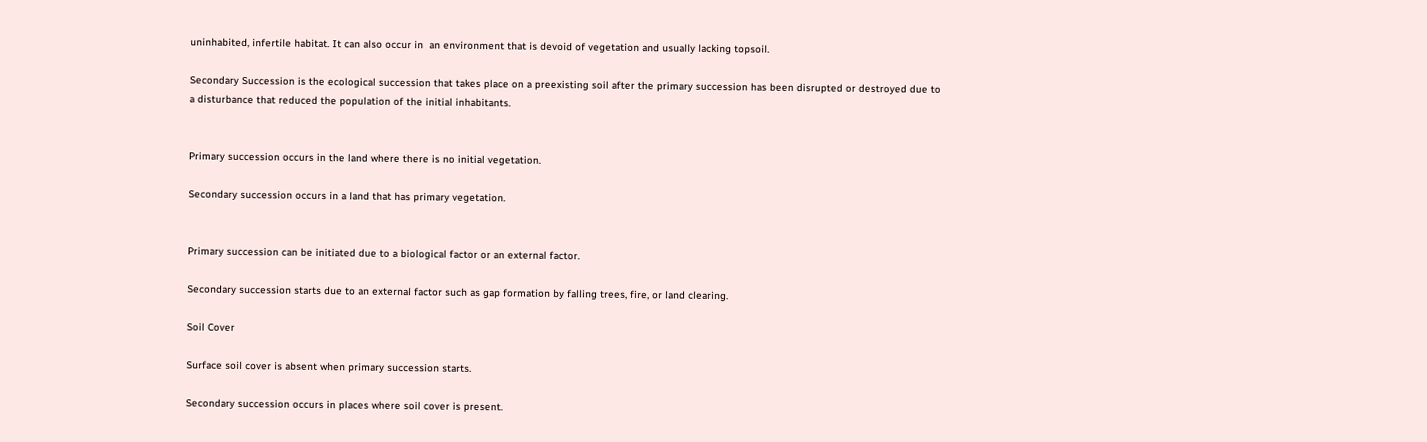uninhabited, infertile habitat. It can also occur in  an environment that is devoid of vegetation and usually lacking topsoil.

Secondary Succession is the ecological succession that takes place on a preexisting soil after the primary succession has been disrupted or destroyed due to a disturbance that reduced the population of the initial inhabitants.


Primary succession occurs in the land where there is no initial vegetation.

Secondary succession occurs in a land that has primary vegetation.


Primary succession can be initiated due to a biological factor or an external factor.

Secondary succession starts due to an external factor such as gap formation by falling trees, fire, or land clearing.

Soil Cover

Surface soil cover is absent when primary succession starts.

Secondary succession occurs in places where soil cover is present.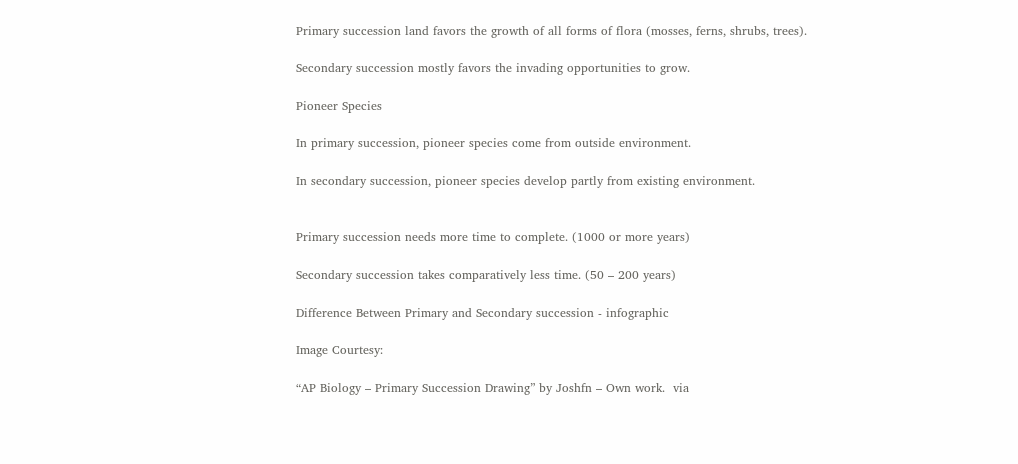Primary succession land favors the growth of all forms of flora (mosses, ferns, shrubs, trees).

Secondary succession mostly favors the invading opportunities to grow.

Pioneer Species

In primary succession, pioneer species come from outside environment.

In secondary succession, pioneer species develop partly from existing environment.


Primary succession needs more time to complete. (1000 or more years)

Secondary succession takes comparatively less time. (50 – 200 years)

Difference Between Primary and Secondary succession - infographic

Image Courtesy:

“AP Biology – Primary Succession Drawing” by Joshfn – Own work.  via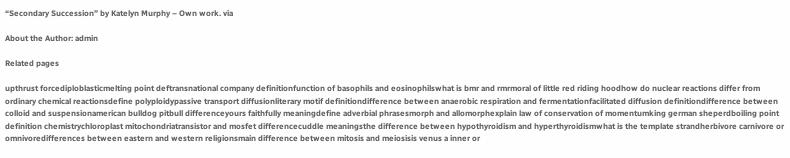“Secondary Succession” by Katelyn Murphy – Own work. via

About the Author: admin

Related pages

upthrust forcediploblasticmelting point deftransnational company definitionfunction of basophils and eosinophilswhat is bmr and rmrmoral of little red riding hoodhow do nuclear reactions differ from ordinary chemical reactionsdefine polyploidypassive transport diffusionliterary motif definitiondifference between anaerobic respiration and fermentationfacilitated diffusion definitiondifference between colloid and suspensionamerican bulldog pitbull differenceyours faithfully meaningdefine adverbial phrasesmorph and allomorphexplain law of conservation of momentumking german sheperdboiling point definition chemistrychloroplast mitochondriatransistor and mosfet differencecuddle meaningsthe difference between hypothyroidism and hyperthyroidismwhat is the template strandherbivore carnivore or omnivoredifferences between eastern and western religionsmain difference between mitosis and meiosisis venus a inner or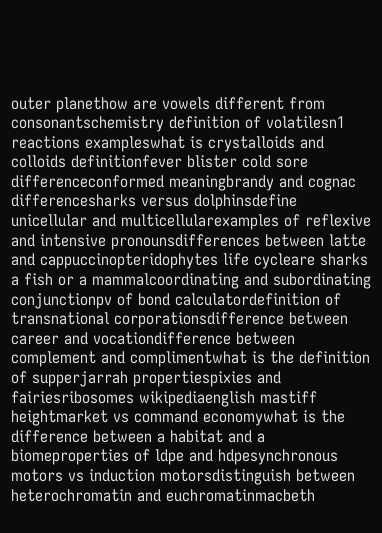outer planethow are vowels different from consonantschemistry definition of volatilesn1 reactions exampleswhat is crystalloids and colloids definitionfever blister cold sore differenceconformed meaningbrandy and cognac differencesharks versus dolphinsdefine unicellular and multicellularexamples of reflexive and intensive pronounsdifferences between latte and cappuccinopteridophytes life cycleare sharks a fish or a mammalcoordinating and subordinating conjunctionpv of bond calculatordefinition of transnational corporationsdifference between career and vocationdifference between complement and complimentwhat is the definition of supperjarrah propertiespixies and fairiesribosomes wikipediaenglish mastiff heightmarket vs command economywhat is the difference between a habitat and a biomeproperties of ldpe and hdpesynchronous motors vs induction motorsdistinguish between heterochromatin and euchromatinmacbeth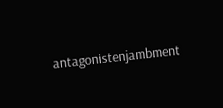antagonistenjambment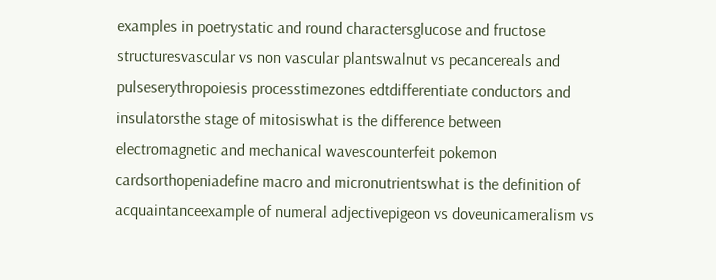examples in poetrystatic and round charactersglucose and fructose structuresvascular vs non vascular plantswalnut vs pecancereals and pulseserythropoiesis processtimezones edtdifferentiate conductors and insulatorsthe stage of mitosiswhat is the difference between electromagnetic and mechanical wavescounterfeit pokemon cardsorthopeniadefine macro and micronutrientswhat is the definition of acquaintanceexample of numeral adjectivepigeon vs doveunicameralism vs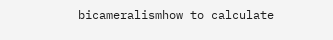bicameralismhow to calculate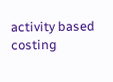activity based costing